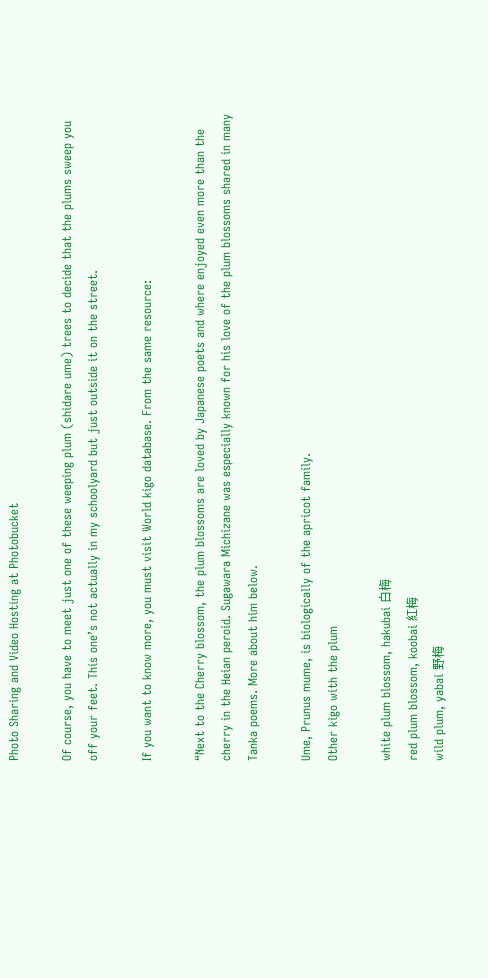Photo Sharing and Video Hosting at Photobucket

Of course, you have to meet just one of these weeping plum (shidare ume) trees to decide that the plums sweep you off your feet. This one’s not actually in my schoolyard but just outside it on the street.

If you want to know more, you must visit World kigo database. From the same resource:

“Next to the Cherry blossom, the plum blossoms are loved by Japanese poets and where enjoyed even more than the cherry in the Heian peroid. Sugawara Michizane was especially known for his love of the plum blossoms shared in many Tanka poems. More about him below.

Ume, Prunus mume, is biologically of the apricot family.
Other kigo with the plum

white plum blossom, hakubai 白梅
red plum blossom, koobai 紅梅
wild plum, yabai 野梅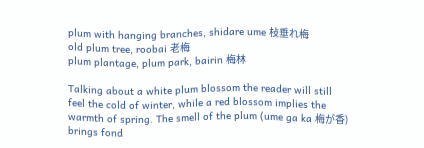plum with hanging branches, shidare ume 枝垂れ梅
old plum tree, roobai 老梅
plum plantage, plum park, bairin 梅林

Talking about a white plum blossom the reader will still feel the cold of winter, while a red blossom implies the warmth of spring. The smell of the plum (ume ga ka 梅が香) brings fond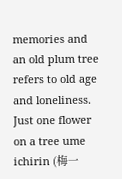memories and an old plum tree refers to old age and loneliness. Just one flower on a tree ume ichirin (梅一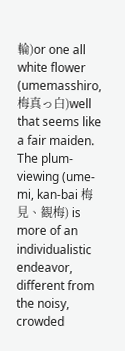輪)or one all white flower (umemasshiro, 梅真っ白)well that seems like a fair maiden. The plum-viewing (ume-mi, kan-bai 梅見、観梅) is more of an individualistic endeavor, different from the noisy, crowded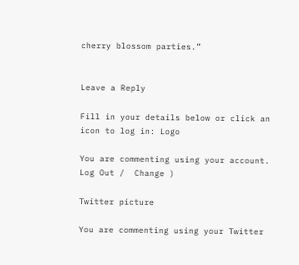cherry blossom parties.”


Leave a Reply

Fill in your details below or click an icon to log in: Logo

You are commenting using your account. Log Out /  Change )

Twitter picture

You are commenting using your Twitter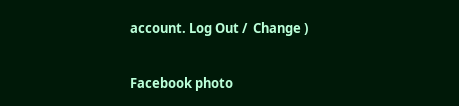account. Log Out /  Change )

Facebook photo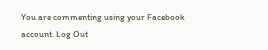You are commenting using your Facebook account. Log Out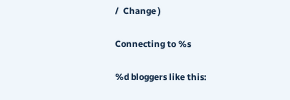/  Change )

Connecting to %s

%d bloggers like this: